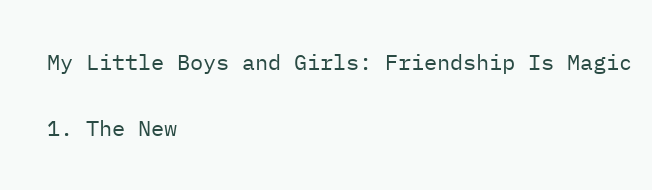My Little Boys and Girls: Friendship Is Magic

1. The New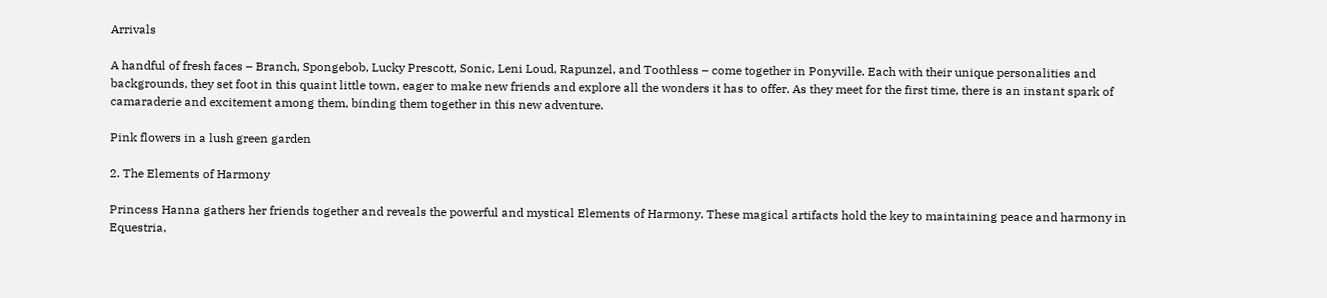Arrivals

A handful of fresh faces – Branch, Spongebob, Lucky Prescott, Sonic, Leni Loud, Rapunzel, and Toothless – come together in Ponyville. Each with their unique personalities and backgrounds, they set foot in this quaint little town, eager to make new friends and explore all the wonders it has to offer. As they meet for the first time, there is an instant spark of camaraderie and excitement among them, binding them together in this new adventure.

Pink flowers in a lush green garden

2. The Elements of Harmony

Princess Hanna gathers her friends together and reveals the powerful and mystical Elements of Harmony. These magical artifacts hold the key to maintaining peace and harmony in Equestria,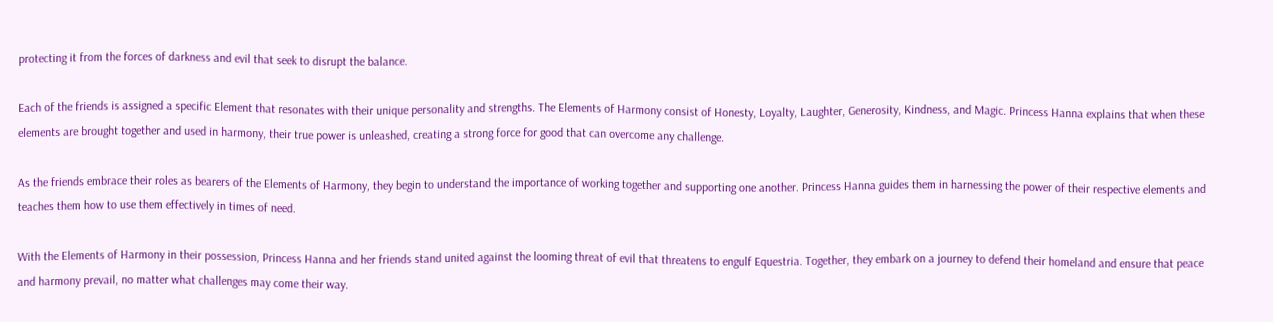protecting it from the forces of darkness and evil that seek to disrupt the balance.

Each of the friends is assigned a specific Element that resonates with their unique personality and strengths. The Elements of Harmony consist of Honesty, Loyalty, Laughter, Generosity, Kindness, and Magic. Princess Hanna explains that when these elements are brought together and used in harmony, their true power is unleashed, creating a strong force for good that can overcome any challenge.

As the friends embrace their roles as bearers of the Elements of Harmony, they begin to understand the importance of working together and supporting one another. Princess Hanna guides them in harnessing the power of their respective elements and teaches them how to use them effectively in times of need.

With the Elements of Harmony in their possession, Princess Hanna and her friends stand united against the looming threat of evil that threatens to engulf Equestria. Together, they embark on a journey to defend their homeland and ensure that peace and harmony prevail, no matter what challenges may come their way.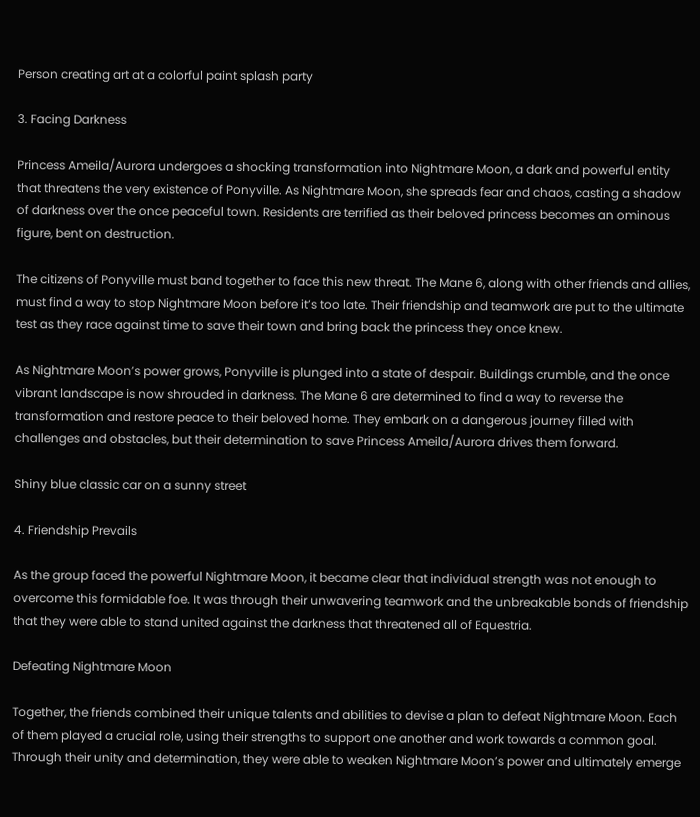Person creating art at a colorful paint splash party

3. Facing Darkness

Princess Ameila/Aurora undergoes a shocking transformation into Nightmare Moon, a dark and powerful entity that threatens the very existence of Ponyville. As Nightmare Moon, she spreads fear and chaos, casting a shadow of darkness over the once peaceful town. Residents are terrified as their beloved princess becomes an ominous figure, bent on destruction.

The citizens of Ponyville must band together to face this new threat. The Mane 6, along with other friends and allies, must find a way to stop Nightmare Moon before it’s too late. Their friendship and teamwork are put to the ultimate test as they race against time to save their town and bring back the princess they once knew.

As Nightmare Moon’s power grows, Ponyville is plunged into a state of despair. Buildings crumble, and the once vibrant landscape is now shrouded in darkness. The Mane 6 are determined to find a way to reverse the transformation and restore peace to their beloved home. They embark on a dangerous journey filled with challenges and obstacles, but their determination to save Princess Ameila/Aurora drives them forward.

Shiny blue classic car on a sunny street

4. Friendship Prevails

As the group faced the powerful Nightmare Moon, it became clear that individual strength was not enough to overcome this formidable foe. It was through their unwavering teamwork and the unbreakable bonds of friendship that they were able to stand united against the darkness that threatened all of Equestria.

Defeating Nightmare Moon

Together, the friends combined their unique talents and abilities to devise a plan to defeat Nightmare Moon. Each of them played a crucial role, using their strengths to support one another and work towards a common goal. Through their unity and determination, they were able to weaken Nightmare Moon’s power and ultimately emerge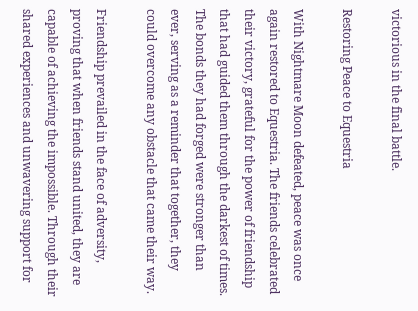victorious in the final battle.

Restoring Peace to Equestria

With Nightmare Moon defeated, peace was once again restored to Equestria. The friends celebrated their victory, grateful for the power of friendship that had guided them through the darkest of times. The bonds they had forged were stronger than ever, serving as a reminder that together, they could overcome any obstacle that came their way.

Friendship prevailed in the face of adversity, proving that when friends stand united, they are capable of achieving the impossible. Through their shared experiences and unwavering support for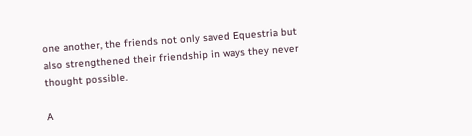one another, the friends not only saved Equestria but also strengthened their friendship in ways they never thought possible.

A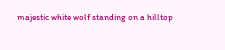majestic white wolf standing on a hilltop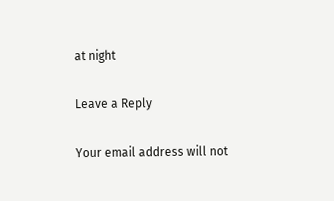at night

Leave a Reply

Your email address will not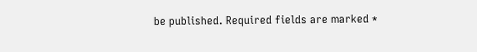be published. Required fields are marked *